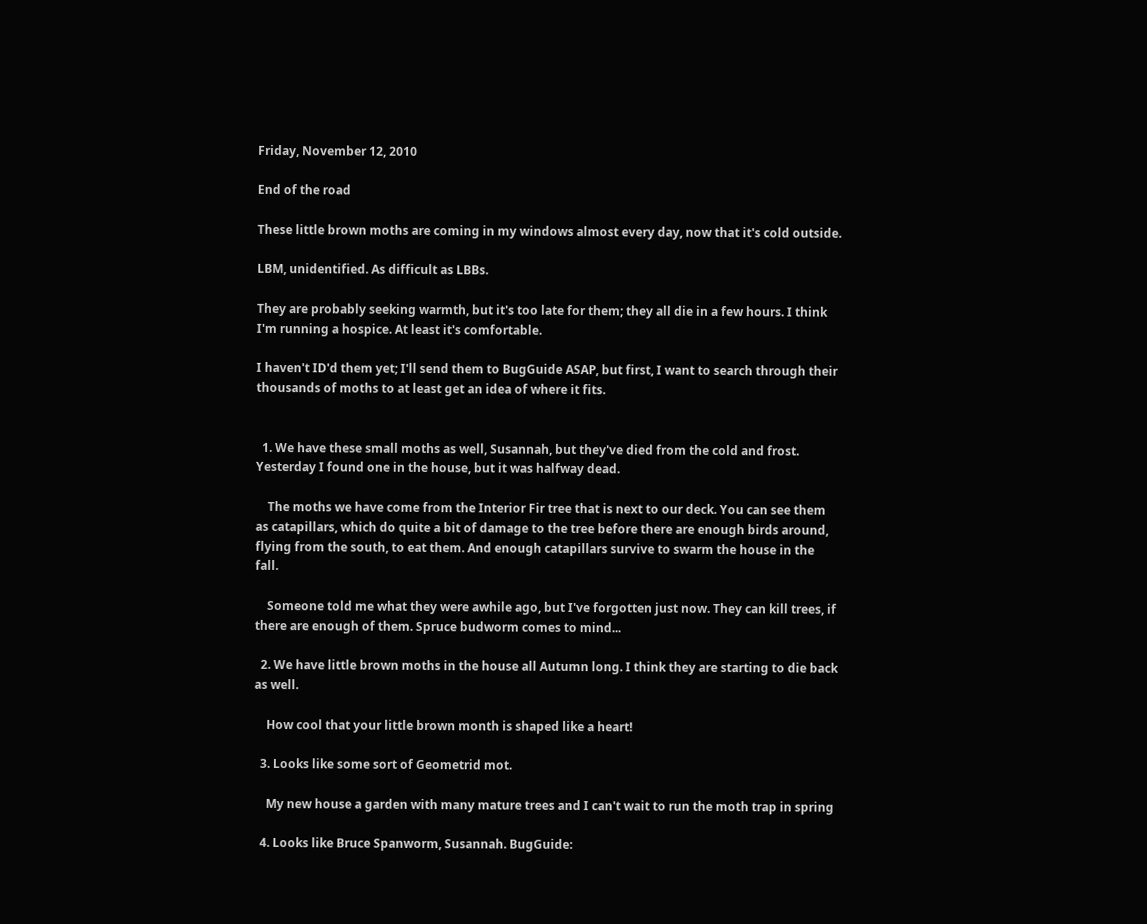Friday, November 12, 2010

End of the road

These little brown moths are coming in my windows almost every day, now that it's cold outside.

LBM, unidentified. As difficult as LBBs.

They are probably seeking warmth, but it's too late for them; they all die in a few hours. I think I'm running a hospice. At least it's comfortable.

I haven't ID'd them yet; I'll send them to BugGuide ASAP, but first, I want to search through their thousands of moths to at least get an idea of where it fits.


  1. We have these small moths as well, Susannah, but they've died from the cold and frost. Yesterday I found one in the house, but it was halfway dead.

    The moths we have come from the Interior Fir tree that is next to our deck. You can see them as catapillars, which do quite a bit of damage to the tree before there are enough birds around, flying from the south, to eat them. And enough catapillars survive to swarm the house in the fall.

    Someone told me what they were awhile ago, but I've forgotten just now. They can kill trees, if there are enough of them. Spruce budworm comes to mind...

  2. We have little brown moths in the house all Autumn long. I think they are starting to die back as well.

    How cool that your little brown month is shaped like a heart!

  3. Looks like some sort of Geometrid mot.

    My new house a garden with many mature trees and I can't wait to run the moth trap in spring

  4. Looks like Bruce Spanworm, Susannah. BugGuide: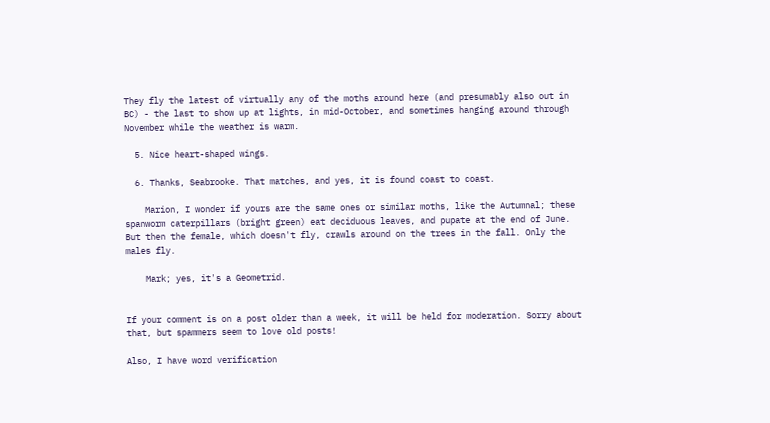They fly the latest of virtually any of the moths around here (and presumably also out in BC) - the last to show up at lights, in mid-October, and sometimes hanging around through November while the weather is warm.

  5. Nice heart-shaped wings.

  6. Thanks, Seabrooke. That matches, and yes, it is found coast to coast.

    Marion, I wonder if yours are the same ones or similar moths, like the Autumnal; these spanworm caterpillars (bright green) eat deciduous leaves, and pupate at the end of June. But then the female, which doesn't fly, crawls around on the trees in the fall. Only the males fly.

    Mark; yes, it's a Geometrid.


If your comment is on a post older than a week, it will be held for moderation. Sorry about that, but spammers seem to love old posts!

Also, I have word verification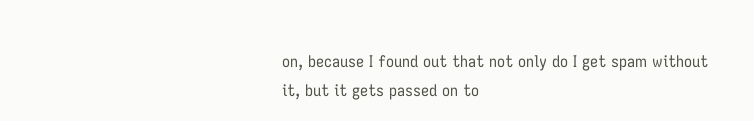on, because I found out that not only do I get spam without it, but it gets passed on to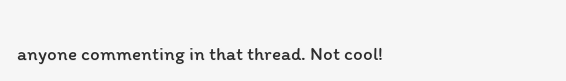anyone commenting in that thread. Not cool!